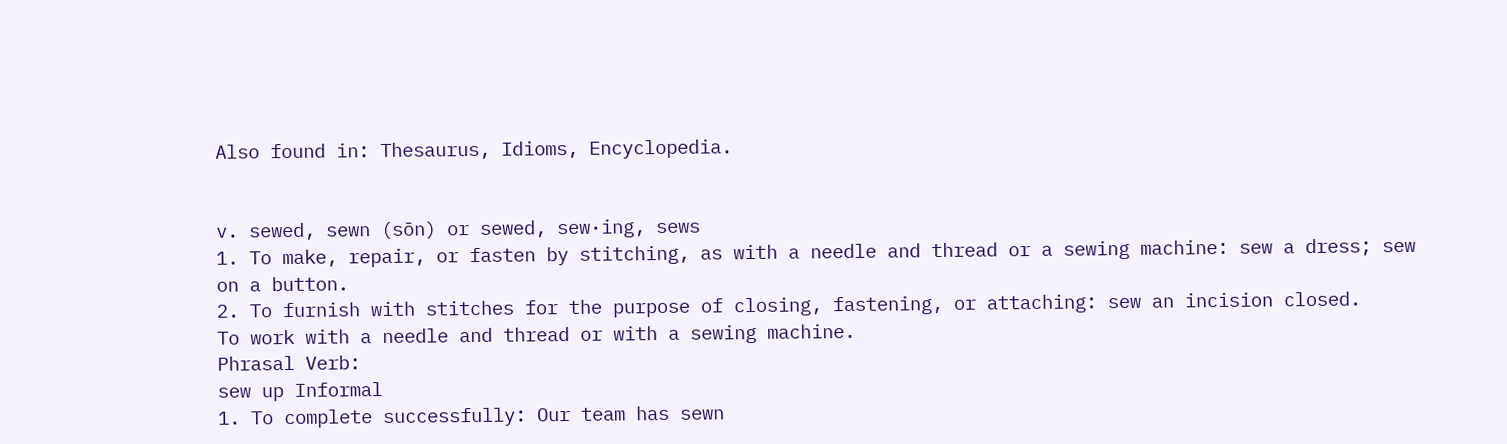Also found in: Thesaurus, Idioms, Encyclopedia.


v. sewed, sewn (sōn) or sewed, sew·ing, sews
1. To make, repair, or fasten by stitching, as with a needle and thread or a sewing machine: sew a dress; sew on a button.
2. To furnish with stitches for the purpose of closing, fastening, or attaching: sew an incision closed.
To work with a needle and thread or with a sewing machine.
Phrasal Verb:
sew up Informal
1. To complete successfully: Our team has sewn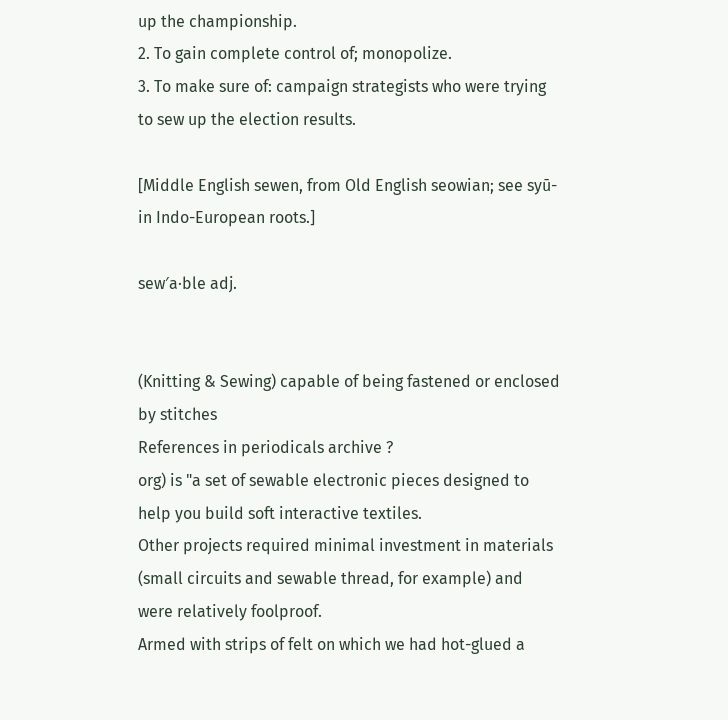up the championship.
2. To gain complete control of; monopolize.
3. To make sure of: campaign strategists who were trying to sew up the election results.

[Middle English sewen, from Old English seowian; see syū- in Indo-European roots.]

sew′a·ble adj.


(Knitting & Sewing) capable of being fastened or enclosed by stitches
References in periodicals archive ?
org) is "a set of sewable electronic pieces designed to help you build soft interactive textiles.
Other projects required minimal investment in materials (small circuits and sewable thread, for example) and were relatively foolproof.
Armed with strips of felt on which we had hot-glued a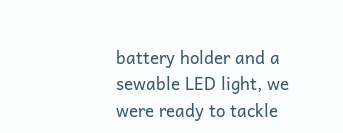battery holder and a sewable LED light, we were ready to tackle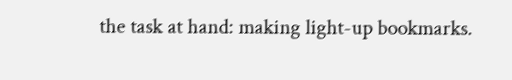the task at hand: making light-up bookmarks.